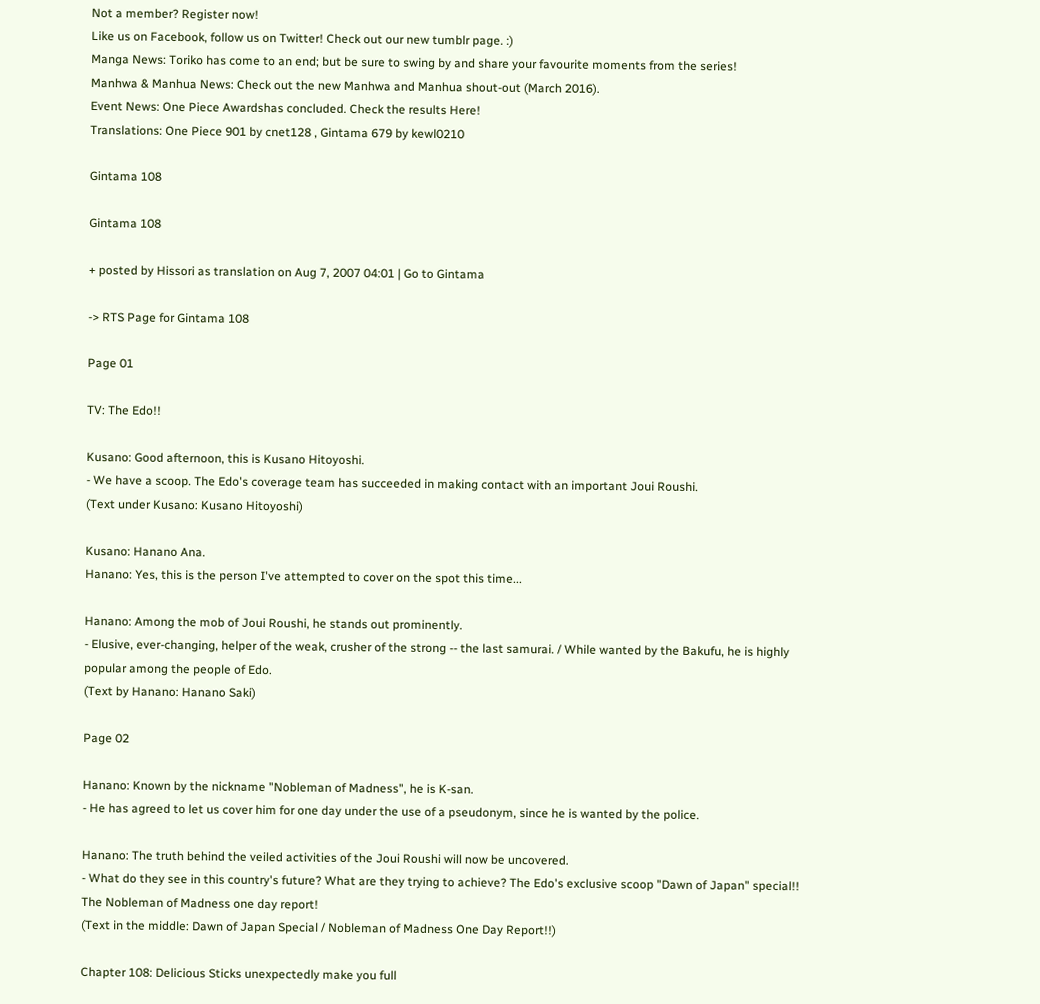Not a member? Register now!
Like us on Facebook, follow us on Twitter! Check out our new tumblr page. :)
Manga News: Toriko has come to an end; but be sure to swing by and share your favourite moments from the series!
Manhwa & Manhua News: Check out the new Manhwa and Manhua shout-out (March 2016).
Event News: One Piece Awardshas concluded. Check the results Here!
Translations: One Piece 901 by cnet128 , Gintama 679 by kewl0210

Gintama 108

Gintama 108

+ posted by Hissori as translation on Aug 7, 2007 04:01 | Go to Gintama

-> RTS Page for Gintama 108

Page 01

TV: The Edo!!

Kusano: Good afternoon, this is Kusano Hitoyoshi.
- We have a scoop. The Edo's coverage team has succeeded in making contact with an important Joui Roushi.
(Text under Kusano: Kusano Hitoyoshi)

Kusano: Hanano Ana.
Hanano: Yes, this is the person I've attempted to cover on the spot this time...

Hanano: Among the mob of Joui Roushi, he stands out prominently.
- Elusive, ever-changing, helper of the weak, crusher of the strong -- the last samurai. / While wanted by the Bakufu, he is highly popular among the people of Edo.
(Text by Hanano: Hanano Saki)

Page 02

Hanano: Known by the nickname "Nobleman of Madness", he is K-san.
- He has agreed to let us cover him for one day under the use of a pseudonym, since he is wanted by the police.

Hanano: The truth behind the veiled activities of the Joui Roushi will now be uncovered.
- What do they see in this country's future? What are they trying to achieve? The Edo's exclusive scoop "Dawn of Japan" special!! The Nobleman of Madness one day report!
(Text in the middle: Dawn of Japan Special / Nobleman of Madness One Day Report!!)

Chapter 108: Delicious Sticks unexpectedly make you full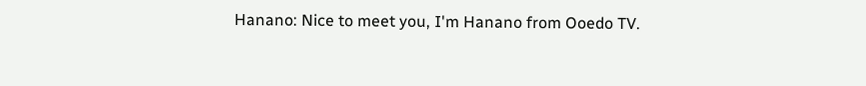Hanano: Nice to meet you, I'm Hanano from Ooedo TV.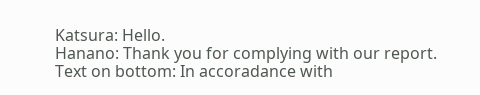Katsura: Hello.
Hanano: Thank you for complying with our report.
Text on bottom: In accoradance with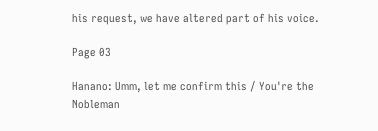his request, we have altered part of his voice.

Page 03

Hanano: Umm, let me confirm this / You're the Nobleman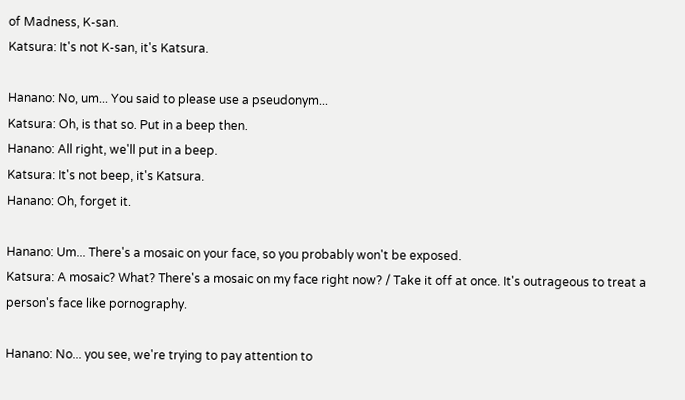of Madness, K-san.
Katsura: It's not K-san, it's Katsura.

Hanano: No, um... You said to please use a pseudonym...
Katsura: Oh, is that so. Put in a beep then.
Hanano: All right, we'll put in a beep.
Katsura: It's not beep, it's Katsura.
Hanano: Oh, forget it.

Hanano: Um... There's a mosaic on your face, so you probably won't be exposed.
Katsura: A mosaic? What? There's a mosaic on my face right now? / Take it off at once. It's outrageous to treat a person's face like pornography.

Hanano: No... you see, we're trying to pay attention to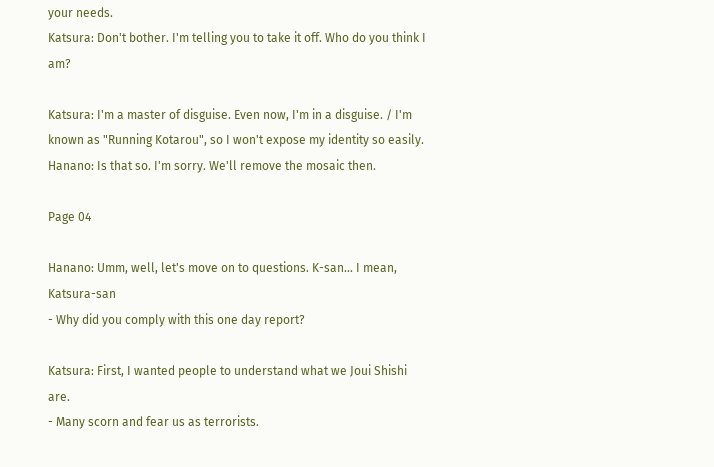your needs.
Katsura: Don't bother. I'm telling you to take it off. Who do you think I am?

Katsura: I'm a master of disguise. Even now, I'm in a disguise. / I'm known as "Running Kotarou", so I won't expose my identity so easily.
Hanano: Is that so. I'm sorry. We'll remove the mosaic then.

Page 04

Hanano: Umm, well, let's move on to questions. K-san... I mean, Katsura-san
- Why did you comply with this one day report?

Katsura: First, I wanted people to understand what we Joui Shishi are.
- Many scorn and fear us as terrorists.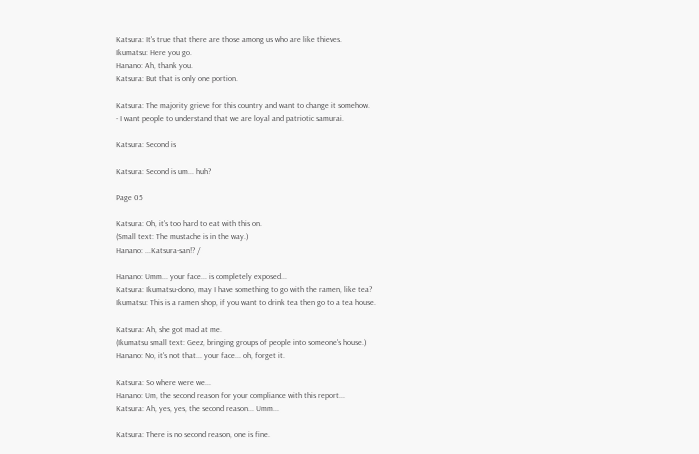Katsura: It's true that there are those among us who are like thieves.
Ikumatsu: Here you go.
Hanano: Ah, thank you.
Katsura: But that is only one portion.

Katsura: The majority grieve for this country and want to change it somehow.
- I want people to understand that we are loyal and patriotic samurai.

Katsura: Second is

Katsura: Second is um... huh?

Page 05

Katsura: Oh, it's too hard to eat with this on.
(Small text: The mustache is in the way.)
Hanano: ...Katsura-san!? /

Hanano: Umm... your face... is completely exposed...
Katsura: Ikumatsu-dono, may I have something to go with the ramen, like tea?
Ikumatsu: This is a ramen shop, if you want to drink tea then go to a tea house.

Katsura: Ah, she got mad at me.
(Ikumatsu small text: Geez, bringing groups of people into someone's house.)
Hanano: No, it's not that... your face... oh, forget it.

Katsura: So where were we...
Hanano: Um, the second reason for your compliance with this report...
Katsura: Ah, yes, yes, the second reason... Umm...

Katsura: There is no second reason, one is fine.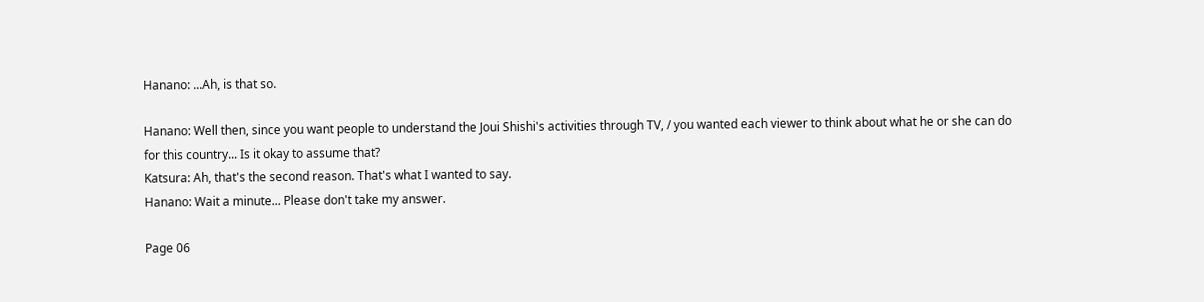Hanano: ...Ah, is that so.

Hanano: Well then, since you want people to understand the Joui Shishi's activities through TV, / you wanted each viewer to think about what he or she can do for this country... Is it okay to assume that?
Katsura: Ah, that's the second reason. That's what I wanted to say.
Hanano: Wait a minute... Please don't take my answer.

Page 06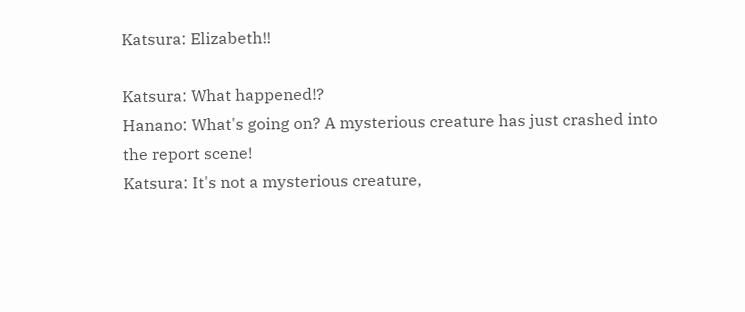Katsura: Elizabeth!!

Katsura: What happened!?
Hanano: What's going on? A mysterious creature has just crashed into the report scene!
Katsura: It's not a mysterious creature,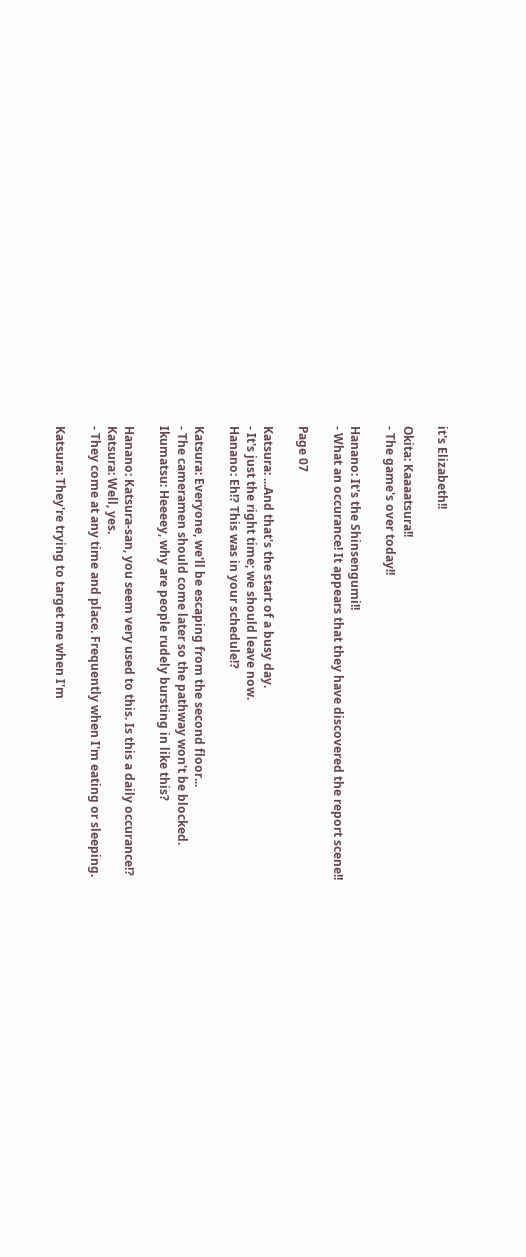it's Elizabeth!!

Okita: Kaaaatsura!!
- The game's over today!!

Hanano: It's the Shinsengumi!!
- What an occurance! It appears that they have discovered the report scene!!

Page 07

Katsura: ...And that's the start of a busy day.
- It's just the right time; we should leave now.
Hanano: Eh!? This was in your schedule!?

Katsura: Everyone, we'll be escaping from the second floor...
- The cameramen should come later so the pathway won't be blocked.
Ikumatsu: Heeeey, why are people rudely bursting in like this?

Hanano: Katsura-san, you seem very used to this. Is this a daily occurance!?
Katsura: Well, yes.
- They come at any time and place. Frequently when I'm eating or sleeping.

Katsura: They're trying to target me when I'm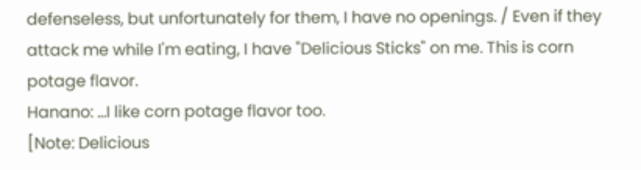defenseless, but unfortunately for them, I have no openings. / Even if they attack me while I'm eating, I have "Delicious Sticks" on me. This is corn potage flavor.
Hanano: ...I like corn potage flavor too.
[Note: Delicious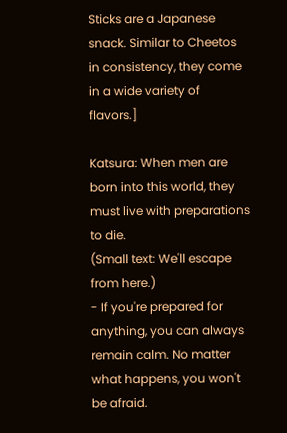Sticks are a Japanese snack. Similar to Cheetos in consistency, they come in a wide variety of flavors.]

Katsura: When men are born into this world, they must live with preparations to die.
(Small text: We'll escape from here.)
- If you're prepared for anything, you can always remain calm. No matter what happens, you won't be afraid.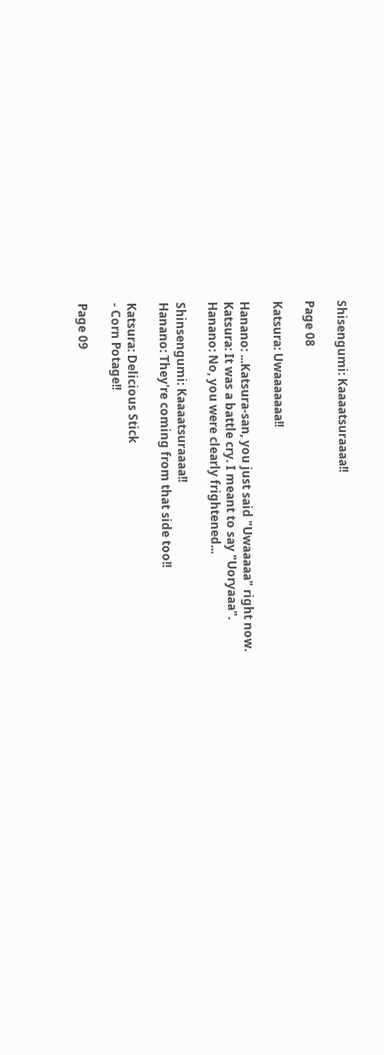Shisengumi: Kaaaatsuraaaa!!

Page 08

Katsura: Uwaaaaaaa!!

Hanano: ...Katsura-san, you just said "Uwaaaaa" right now.
Katsura: It was a battle cry. I meant to say "Uoryaaa".
Hanano: No, you were clearly frightened...

Shinsengumi: Kaaaatsuraaaa!!
Hanano: They're coming from that side too!!

Katsura: Delicious Stick
- Corn Potage!!

Page 09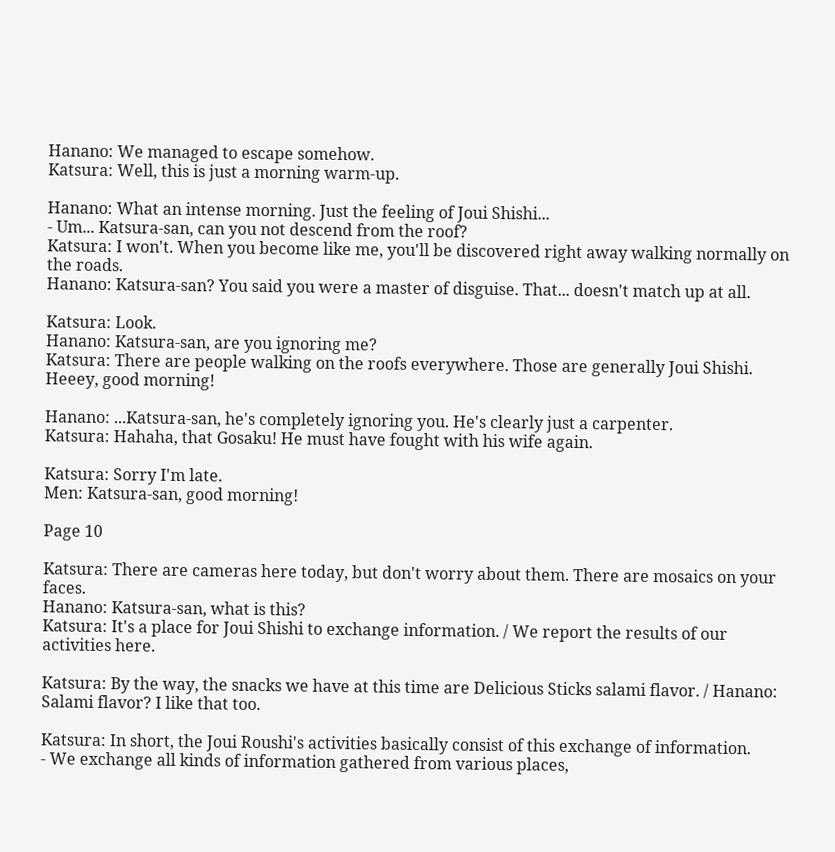Hanano: We managed to escape somehow.
Katsura: Well, this is just a morning warm-up.

Hanano: What an intense morning. Just the feeling of Joui Shishi...
- Um... Katsura-san, can you not descend from the roof?
Katsura: I won't. When you become like me, you'll be discovered right away walking normally on the roads.
Hanano: Katsura-san? You said you were a master of disguise. That... doesn't match up at all.

Katsura: Look.
Hanano: Katsura-san, are you ignoring me?
Katsura: There are people walking on the roofs everywhere. Those are generally Joui Shishi. Heeey, good morning!

Hanano: ...Katsura-san, he's completely ignoring you. He's clearly just a carpenter.
Katsura: Hahaha, that Gosaku! He must have fought with his wife again.

Katsura: Sorry I'm late.
Men: Katsura-san, good morning!

Page 10

Katsura: There are cameras here today, but don't worry about them. There are mosaics on your faces.
Hanano: Katsura-san, what is this?
Katsura: It's a place for Joui Shishi to exchange information. / We report the results of our activities here.

Katsura: By the way, the snacks we have at this time are Delicious Sticks salami flavor. / Hanano: Salami flavor? I like that too.

Katsura: In short, the Joui Roushi's activities basically consist of this exchange of information.
- We exchange all kinds of information gathered from various places,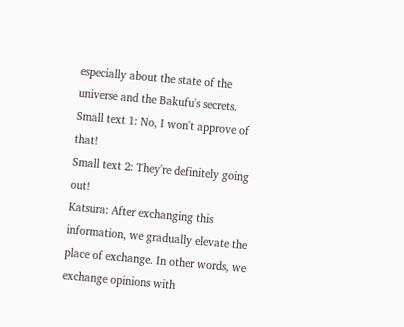especially about the state of the universe and the Bakufu's secrets.
Small text 1: No, I won't approve of that!
Small text 2: They're definitely going out!
Katsura: After exchanging this information, we gradually elevate the place of exchange. In other words, we exchange opinions with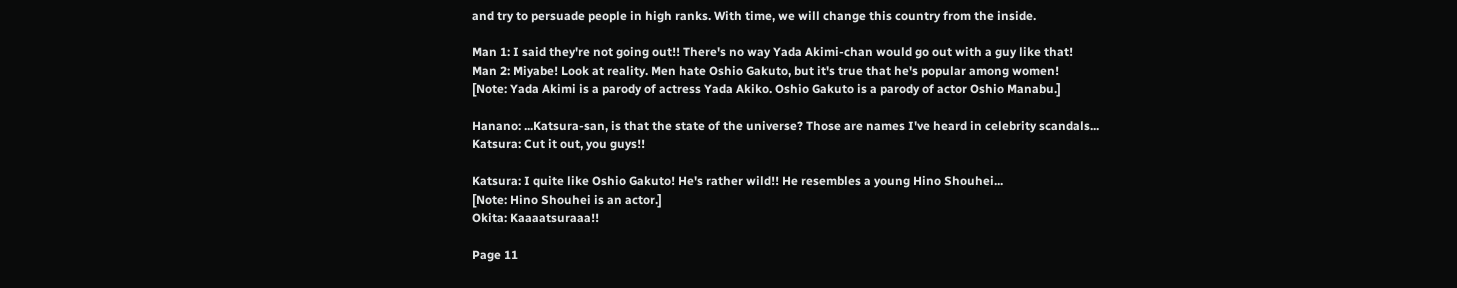and try to persuade people in high ranks. With time, we will change this country from the inside.

Man 1: I said they're not going out!! There's no way Yada Akimi-chan would go out with a guy like that!
Man 2: Miyabe! Look at reality. Men hate Oshio Gakuto, but it's true that he's popular among women!
[Note: Yada Akimi is a parody of actress Yada Akiko. Oshio Gakuto is a parody of actor Oshio Manabu.]

Hanano: ...Katsura-san, is that the state of the universe? Those are names I've heard in celebrity scandals...
Katsura: Cut it out, you guys!!

Katsura: I quite like Oshio Gakuto! He's rather wild!! He resembles a young Hino Shouhei...
[Note: Hino Shouhei is an actor.]
Okita: Kaaaatsuraaa!!

Page 11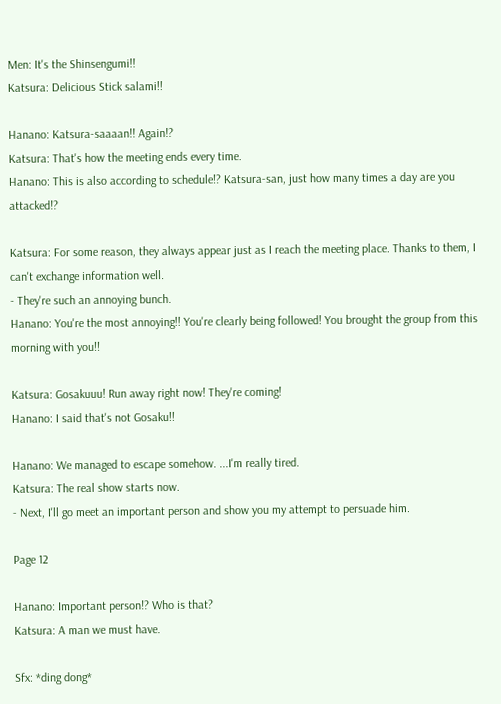Men: It's the Shinsengumi!!
Katsura: Delicious Stick salami!!

Hanano: Katsura-saaaan!! Again!?
Katsura: That's how the meeting ends every time.
Hanano: This is also according to schedule!? Katsura-san, just how many times a day are you attacked!?

Katsura: For some reason, they always appear just as I reach the meeting place. Thanks to them, I can't exchange information well.
- They're such an annoying bunch.
Hanano: You're the most annoying!! You're clearly being followed! You brought the group from this morning with you!!

Katsura: Gosakuuu! Run away right now! They're coming!
Hanano: I said that's not Gosaku!!

Hanano: We managed to escape somehow. ...I'm really tired.
Katsura: The real show starts now.
- Next, I'll go meet an important person and show you my attempt to persuade him.

Page 12

Hanano: Important person!? Who is that?
Katsura: A man we must have.

Sfx: *ding dong*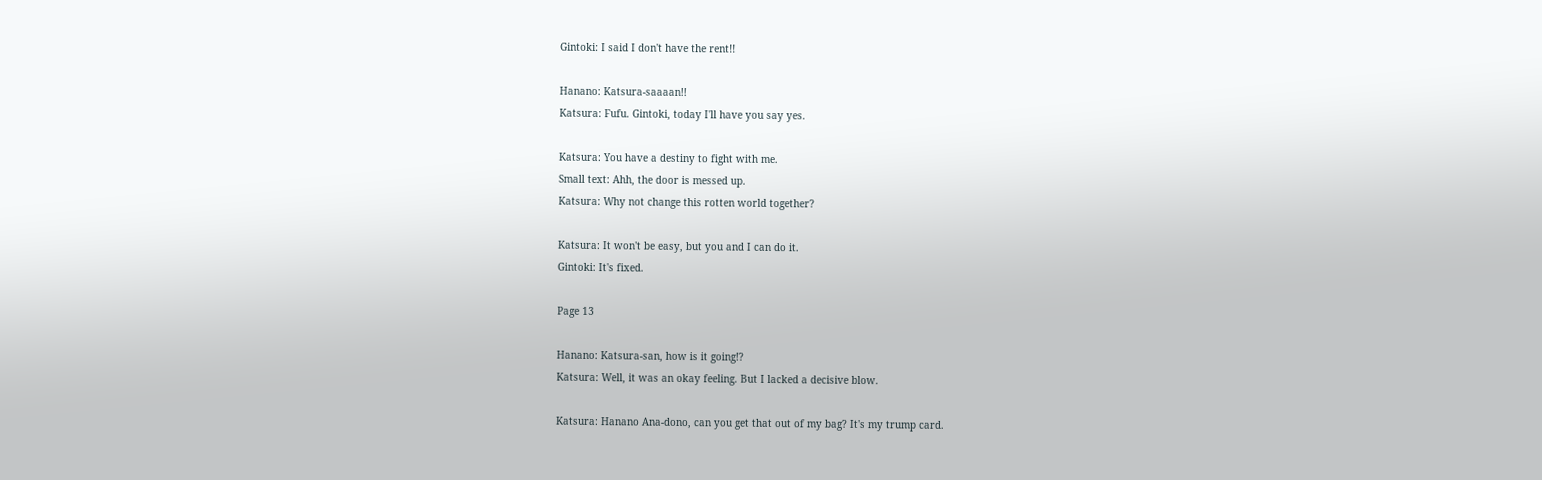Gintoki: I said I don't have the rent!!

Hanano: Katsura-saaaan!!
Katsura: Fufu. Gintoki, today I'll have you say yes.

Katsura: You have a destiny to fight with me.
Small text: Ahh, the door is messed up.
Katsura: Why not change this rotten world together?

Katsura: It won't be easy, but you and I can do it.
Gintoki: It's fixed.

Page 13

Hanano: Katsura-san, how is it going!?
Katsura: Well, it was an okay feeling. But I lacked a decisive blow.

Katsura: Hanano Ana-dono, can you get that out of my bag? It's my trump card.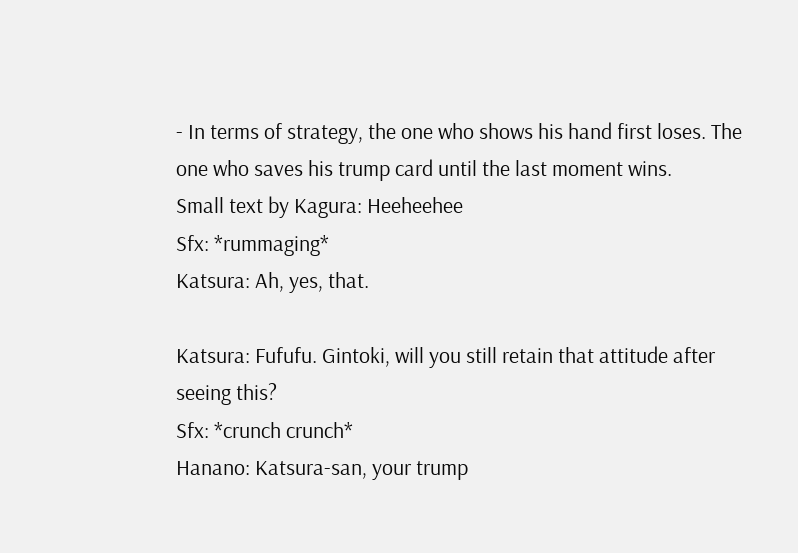- In terms of strategy, the one who shows his hand first loses. The one who saves his trump card until the last moment wins.
Small text by Kagura: Heeheehee
Sfx: *rummaging*
Katsura: Ah, yes, that.

Katsura: Fufufu. Gintoki, will you still retain that attitude after seeing this?
Sfx: *crunch crunch*
Hanano: Katsura-san, your trump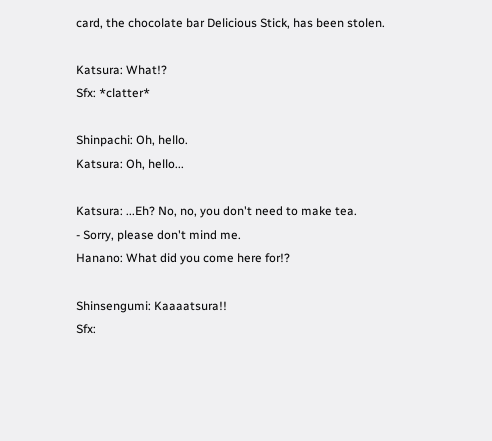card, the chocolate bar Delicious Stick, has been stolen.

Katsura: What!?
Sfx: *clatter*

Shinpachi: Oh, hello.
Katsura: Oh, hello...

Katsura: ...Eh? No, no, you don't need to make tea.
- Sorry, please don't mind me.
Hanano: What did you come here for!?

Shinsengumi: Kaaaatsura!!
Sfx: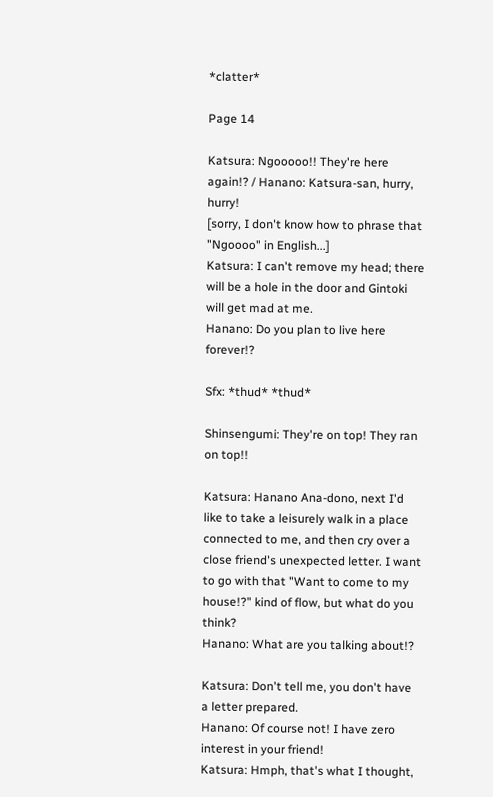*clatter*

Page 14

Katsura: Ngooooo!! They're here again!? / Hanano: Katsura-san, hurry, hurry!
[sorry, I don't know how to phrase that "Ngoooo" in English...]
Katsura: I can't remove my head; there will be a hole in the door and Gintoki will get mad at me.
Hanano: Do you plan to live here forever!?

Sfx: *thud* *thud*

Shinsengumi: They're on top! They ran on top!!

Katsura: Hanano Ana-dono, next I'd like to take a leisurely walk in a place connected to me, and then cry over a close friend's unexpected letter. I want to go with that "Want to come to my house!?" kind of flow, but what do you think?
Hanano: What are you talking about!?

Katsura: Don't tell me, you don't have a letter prepared.
Hanano: Of course not! I have zero interest in your friend!
Katsura: Hmph, that's what I thought,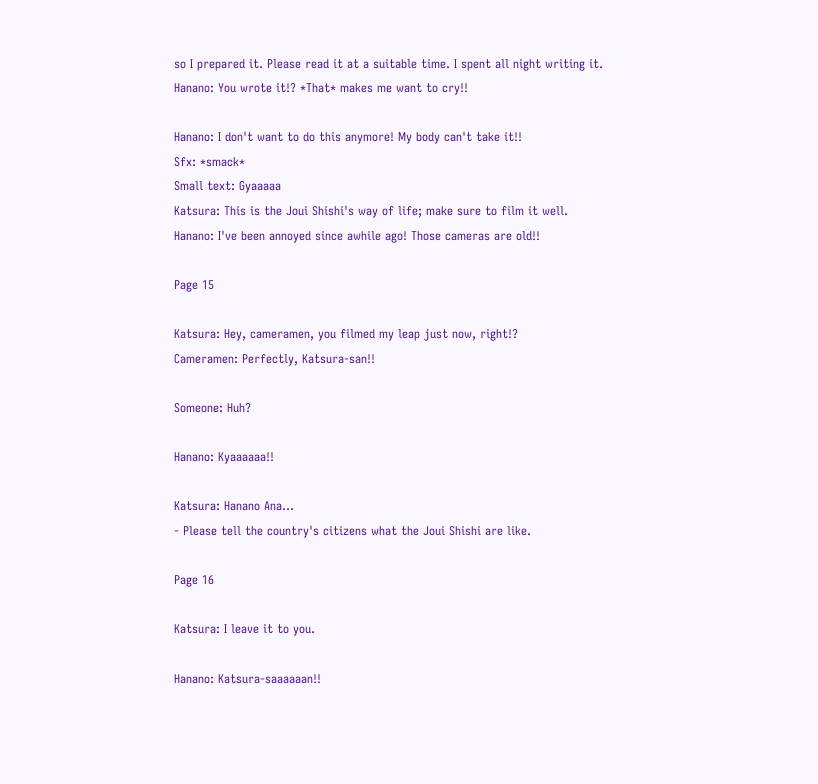so I prepared it. Please read it at a suitable time. I spent all night writing it.
Hanano: You wrote it!? *That* makes me want to cry!!

Hanano: I don't want to do this anymore! My body can't take it!!
Sfx: *smack*
Small text: Gyaaaaa
Katsura: This is the Joui Shishi's way of life; make sure to film it well.
Hanano: I've been annoyed since awhile ago! Those cameras are old!!

Page 15

Katsura: Hey, cameramen, you filmed my leap just now, right!?
Cameramen: Perfectly, Katsura-san!!

Someone: Huh?

Hanano: Kyaaaaaa!!

Katsura: Hanano Ana...
- Please tell the country's citizens what the Joui Shishi are like.

Page 16

Katsura: I leave it to you.

Hanano: Katsura-saaaaaan!!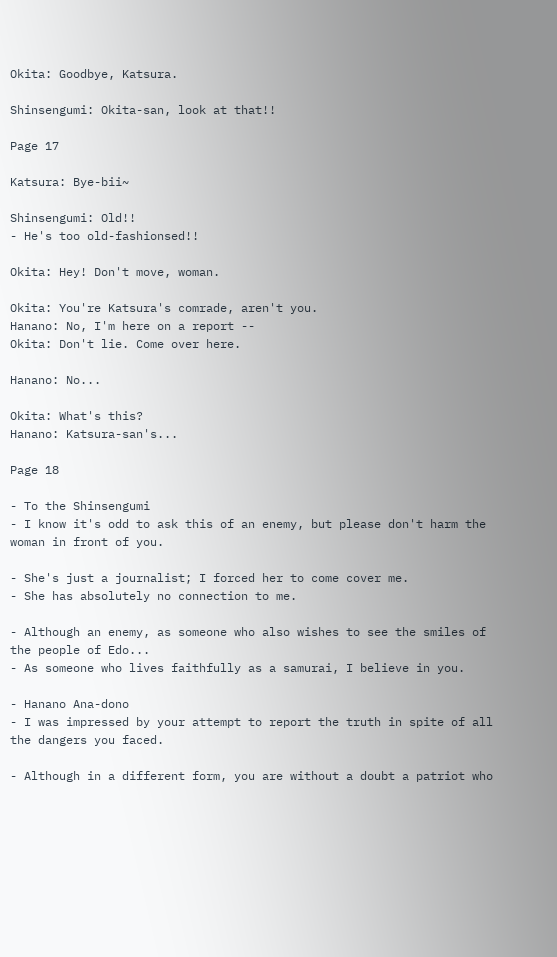Okita: Goodbye, Katsura.

Shinsengumi: Okita-san, look at that!!

Page 17

Katsura: Bye-bii~

Shinsengumi: Old!!
- He's too old-fashionsed!!

Okita: Hey! Don't move, woman.

Okita: You're Katsura's comrade, aren't you.
Hanano: No, I'm here on a report --
Okita: Don't lie. Come over here.

Hanano: No...

Okita: What's this?
Hanano: Katsura-san's...

Page 18

- To the Shinsengumi
- I know it's odd to ask this of an enemy, but please don't harm the woman in front of you.

- She's just a journalist; I forced her to come cover me.
- She has absolutely no connection to me.

- Although an enemy, as someone who also wishes to see the smiles of the people of Edo...
- As someone who lives faithfully as a samurai, I believe in you.

- Hanano Ana-dono
- I was impressed by your attempt to report the truth in spite of all the dangers you faced.

- Although in a different form, you are without a doubt a patriot who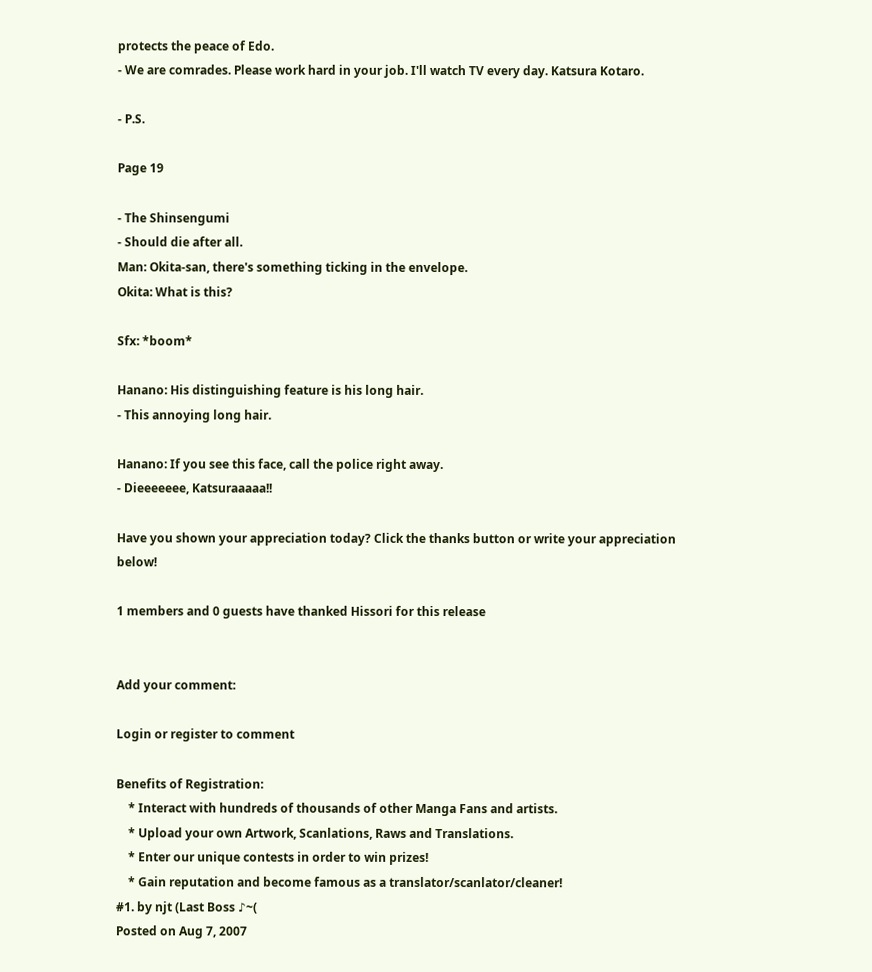protects the peace of Edo.
- We are comrades. Please work hard in your job. I'll watch TV every day. Katsura Kotaro.

- P.S.

Page 19

- The Shinsengumi
- Should die after all.
Man: Okita-san, there's something ticking in the envelope.
Okita: What is this?

Sfx: *boom*

Hanano: His distinguishing feature is his long hair.
- This annoying long hair.

Hanano: If you see this face, call the police right away.
- Dieeeeeee, Katsuraaaaa!!

Have you shown your appreciation today? Click the thanks button or write your appreciation below!

1 members and 0 guests have thanked Hissori for this release


Add your comment:

Login or register to comment

Benefits of Registration:
    * Interact with hundreds of thousands of other Manga Fans and artists.
    * Upload your own Artwork, Scanlations, Raws and Translations.
    * Enter our unique contests in order to win prizes!
    * Gain reputation and become famous as a translator/scanlator/cleaner!
#1. by njt (Last Boss ♪~(
Posted on Aug 7, 2007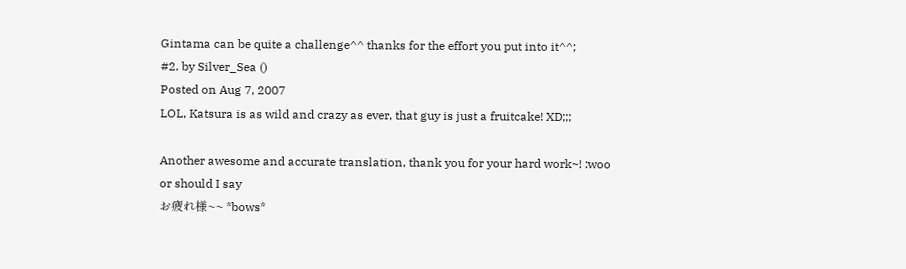Gintama can be quite a challenge^^ thanks for the effort you put into it^^;
#2. by Silver_Sea ()
Posted on Aug 7, 2007
LOL, Katsura is as wild and crazy as ever, that guy is just a fruitcake! XD;;;

Another awesome and accurate translation, thank you for your hard work~! :woo
or should I say
お疲れ様~~ *bows*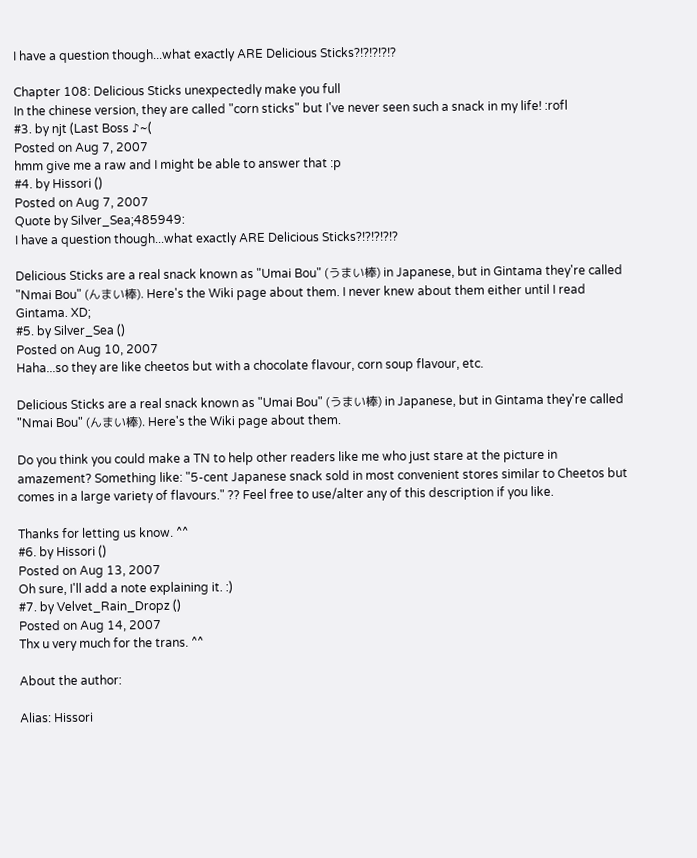I have a question though...what exactly ARE Delicious Sticks?!?!?!?!?

Chapter 108: Delicious Sticks unexpectedly make you full
In the chinese version, they are called "corn sticks" but I've never seen such a snack in my life! :rofl
#3. by njt (Last Boss ♪~(
Posted on Aug 7, 2007
hmm give me a raw and I might be able to answer that :p
#4. by Hissori ()
Posted on Aug 7, 2007
Quote by Silver_Sea;485949:
I have a question though...what exactly ARE Delicious Sticks?!?!?!?!?

Delicious Sticks are a real snack known as "Umai Bou" (うまい棒) in Japanese, but in Gintama they're called "Nmai Bou" (んまい棒). Here's the Wiki page about them. I never knew about them either until I read Gintama. XD;
#5. by Silver_Sea ()
Posted on Aug 10, 2007
Haha...so they are like cheetos but with a chocolate flavour, corn soup flavour, etc.

Delicious Sticks are a real snack known as "Umai Bou" (うまい棒) in Japanese, but in Gintama they're called "Nmai Bou" (んまい棒). Here's the Wiki page about them.

Do you think you could make a TN to help other readers like me who just stare at the picture in amazement? Something like: "5-cent Japanese snack sold in most convenient stores similar to Cheetos but comes in a large variety of flavours." ?? Feel free to use/alter any of this description if you like.

Thanks for letting us know. ^^
#6. by Hissori ()
Posted on Aug 13, 2007
Oh sure, I'll add a note explaining it. :)
#7. by Velvet_Rain_Dropz ()
Posted on Aug 14, 2007
Thx u very much for the trans. ^^

About the author:

Alias: Hissori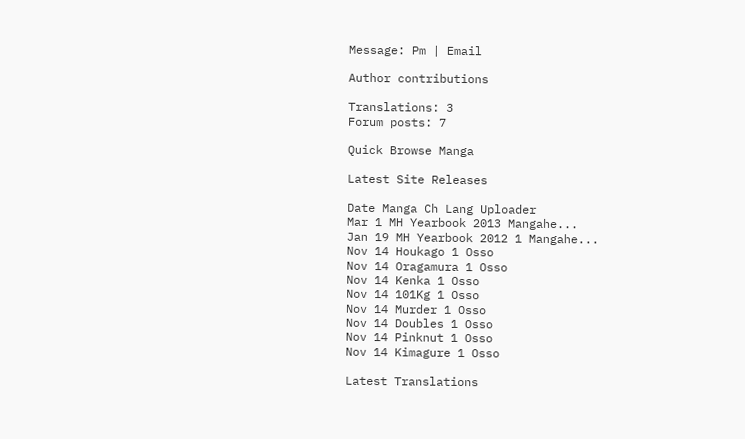Message: Pm | Email

Author contributions

Translations: 3
Forum posts: 7

Quick Browse Manga

Latest Site Releases

Date Manga Ch Lang Uploader
Mar 1 MH Yearbook 2013 Mangahe...
Jan 19 MH Yearbook 2012 1 Mangahe...
Nov 14 Houkago 1 Osso
Nov 14 Oragamura 1 Osso
Nov 14 Kenka 1 Osso
Nov 14 101Kg 1 Osso
Nov 14 Murder 1 Osso
Nov 14 Doubles 1 Osso
Nov 14 Pinknut 1 Osso
Nov 14 Kimagure 1 Osso

Latest Translations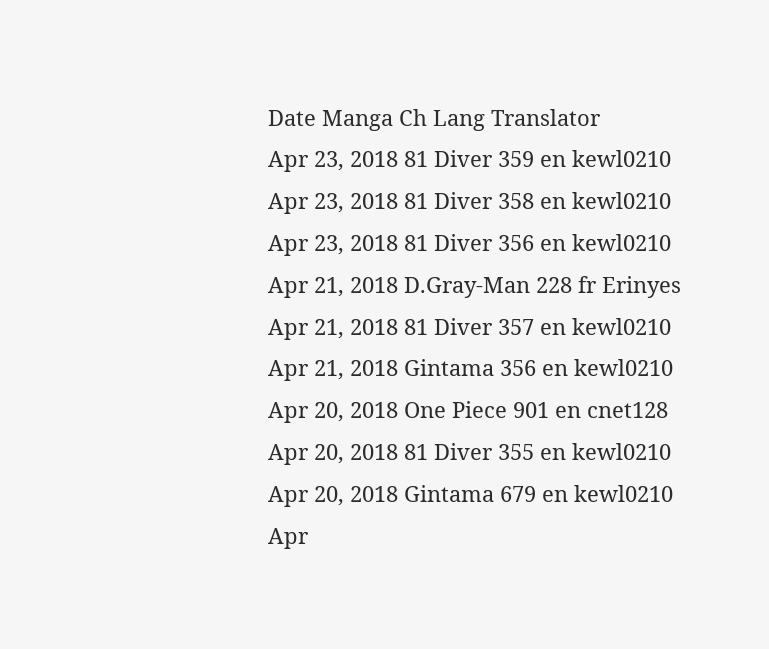Date Manga Ch Lang Translator
Apr 23, 2018 81 Diver 359 en kewl0210
Apr 23, 2018 81 Diver 358 en kewl0210
Apr 23, 2018 81 Diver 356 en kewl0210
Apr 21, 2018 D.Gray-Man 228 fr Erinyes
Apr 21, 2018 81 Diver 357 en kewl0210
Apr 21, 2018 Gintama 356 en kewl0210
Apr 20, 2018 One Piece 901 en cnet128
Apr 20, 2018 81 Diver 355 en kewl0210
Apr 20, 2018 Gintama 679 en kewl0210
Apr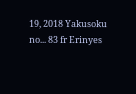19, 2018 Yakusoku no... 83 fr Erinyes